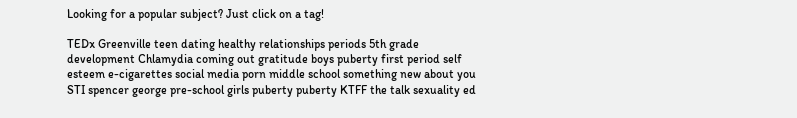Looking for a popular subject? Just click on a tag!

TEDx Greenville teen dating healthy relationships periods 5th grade development Chlamydia coming out gratitude boys puberty first period self esteem e-cigarettes social media porn middle school something new about you STI spencer george pre-school girls puberty puberty KTFF the talk sexuality ed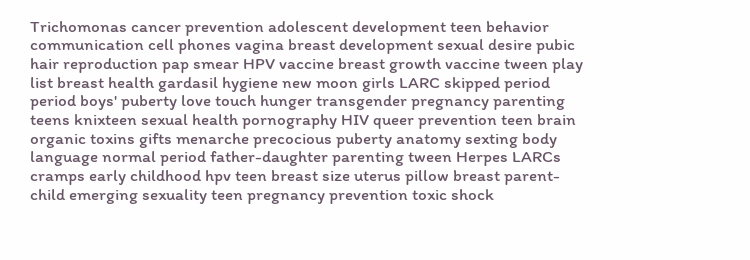Trichomonas cancer prevention adolescent development teen behavior communication cell phones vagina breast development sexual desire pubic hair reproduction pap smear HPV vaccine breast growth vaccine tween play list breast health gardasil hygiene new moon girls LARC skipped period period boys' puberty love touch hunger transgender pregnancy parenting teens knixteen sexual health pornography HIV queer prevention teen brain organic toxins gifts menarche precocious puberty anatomy sexting body language normal period father-daughter parenting tween Herpes LARCs cramps early childhood hpv teen breast size uterus pillow breast parent-child emerging sexuality teen pregnancy prevention toxic shock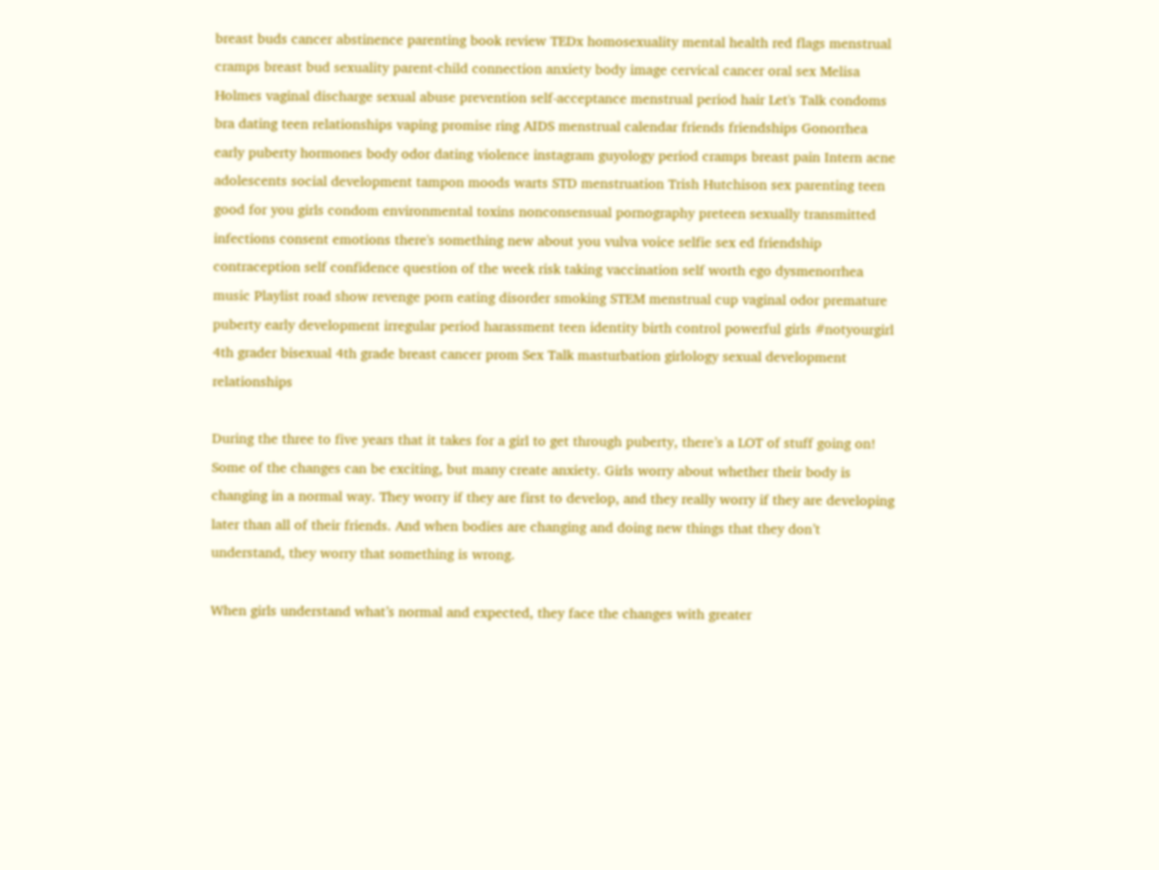breast buds cancer abstinence parenting book review TEDx homosexuality mental health red flags menstrual cramps breast bud sexuality parent-child connection anxiety body image cervical cancer oral sex Melisa Holmes vaginal discharge sexual abuse prevention self-acceptance menstrual period hair Let's Talk condoms bra dating teen relationships vaping promise ring AIDS menstrual calendar friends friendships Gonorrhea early puberty hormones body odor dating violence instagram guyology period cramps breast pain Intern acne adolescents social development tampon moods warts STD menstruation Trish Hutchison sex parenting teen good for you girls condom environmental toxins nonconsensual pornography preteen sexually transmitted infections consent emotions there's something new about you vulva voice selfie sex ed friendship contraception self confidence question of the week risk taking vaccination self worth ego dysmenorrhea music Playlist road show revenge porn eating disorder smoking STEM menstrual cup vaginal odor premature puberty early development irregular period harassment teen identity birth control powerful girls #notyourgirl 4th grader bisexual 4th grade breast cancer prom Sex Talk masturbation girlology sexual development relationships

During the three to five years that it takes for a girl to get through puberty, there’s a LOT of stuff going on! Some of the changes can be exciting, but many create anxiety. Girls worry about whether their body is changing in a normal way. They worry if they are first to develop, and they really worry if they are developing later than all of their friends. And when bodies are changing and doing new things that they don’t understand, they worry that something is wrong.

When girls understand what’s normal and expected, they face the changes with greater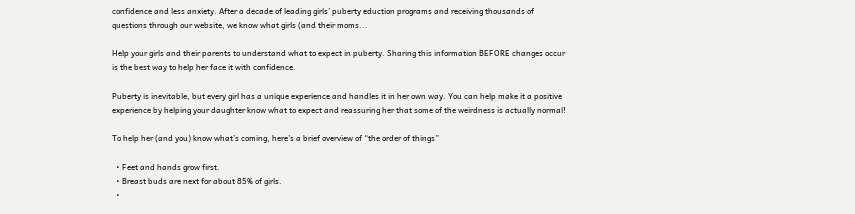confidence and less anxiety. After a decade of leading girls’ puberty eduction programs and receiving thousands of questions through our website, we know what girls (and their moms...

Help your girls and their parents to understand what to expect in puberty. Sharing this information BEFORE changes occur is the best way to help her face it with confidence.

Puberty is inevitable, but every girl has a unique experience and handles it in her own way. You can help make it a positive experience by helping your daughter know what to expect and reassuring her that some of the weirdness is actually normal!

To help her (and you) know what’s coming, here’s a brief overview of “the order of things”

  • Feet and hands grow first.
  • Breast buds are next for about 85% of girls.
  •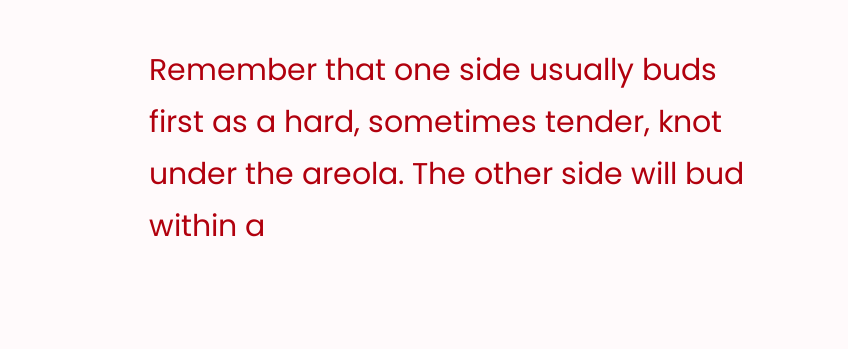Remember that one side usually buds first as a hard, sometimes tender, knot under the areola. The other side will bud within a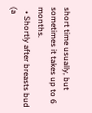short time usually, but sometimes it takes up to 6 months.
  • Shortly after breasts bud (a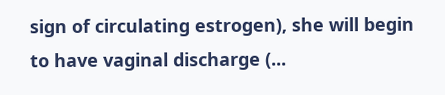sign of circulating estrogen), she will begin to have vaginal discharge (...